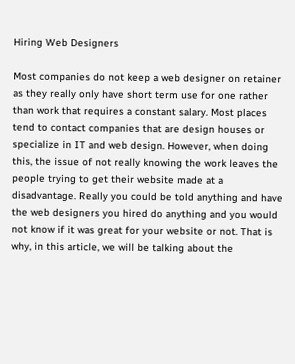Hiring Web Designers

Most companies do not keep a web designer on retainer as they really only have short term use for one rather than work that requires a constant salary. Most places tend to contact companies that are design houses or specialize in IT and web design. However, when doing this, the issue of not really knowing the work leaves the people trying to get their website made at a disadvantage. Really you could be told anything and have the web designers you hired do anything and you would not know if it was great for your website or not. That is why, in this article, we will be talking about the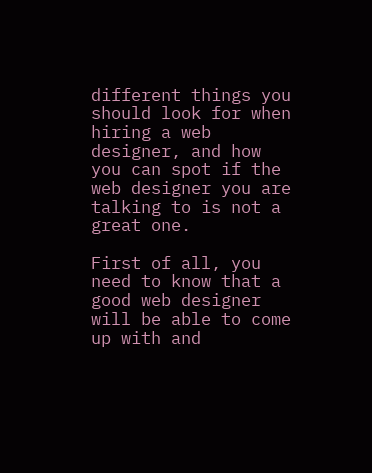different things you should look for when hiring a web designer, and how you can spot if the web designer you are talking to is not a great one.

First of all, you need to know that a good web designer will be able to come up with and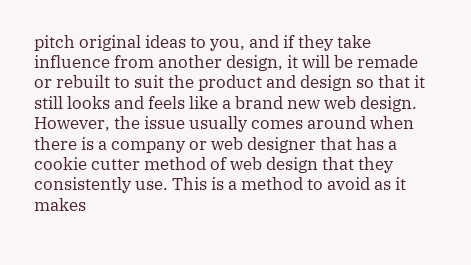pitch original ideas to you, and if they take influence from another design, it will be remade or rebuilt to suit the product and design so that it still looks and feels like a brand new web design. However, the issue usually comes around when there is a company or web designer that has a cookie cutter method of web design that they consistently use. This is a method to avoid as it makes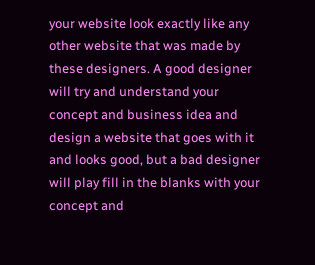your website look exactly like any other website that was made by these designers. A good designer will try and understand your concept and business idea and design a website that goes with it and looks good, but a bad designer will play fill in the blanks with your concept and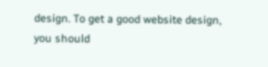design. To get a good website design, you should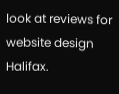look at reviews for website design Halifax.